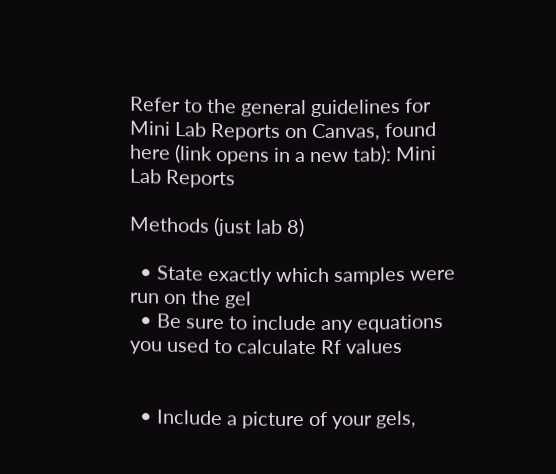Refer to the general guidelines for Mini Lab Reports on Canvas, found here (link opens in a new tab): Mini Lab Reports

Methods (just lab 8)

  • State exactly which samples were run on the gel
  • Be sure to include any equations you used to calculate Rf values


  • Include a picture of your gels,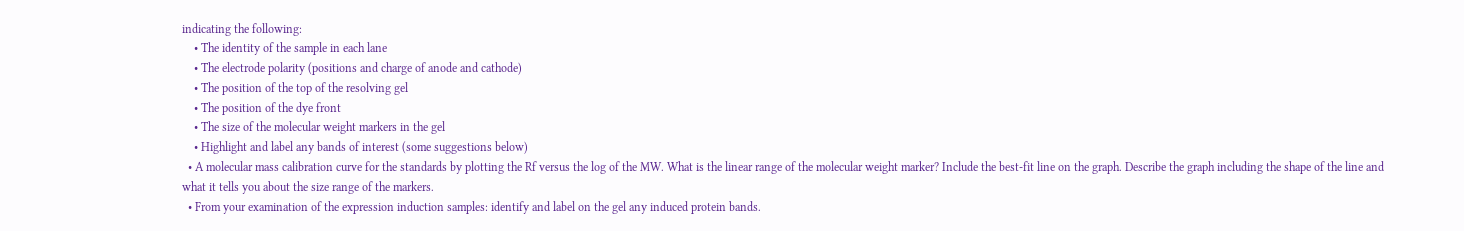indicating the following:
    • The identity of the sample in each lane
    • The electrode polarity (positions and charge of anode and cathode)
    • The position of the top of the resolving gel
    • The position of the dye front
    • The size of the molecular weight markers in the gel
    • Highlight and label any bands of interest (some suggestions below)
  • A molecular mass calibration curve for the standards by plotting the Rf versus the log of the MW. What is the linear range of the molecular weight marker? Include the best-fit line on the graph. Describe the graph including the shape of the line and what it tells you about the size range of the markers.
  • From your examination of the expression induction samples: identify and label on the gel any induced protein bands.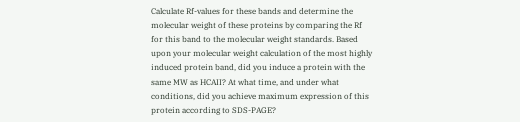Calculate Rf-values for these bands and determine the molecular weight of these proteins by comparing the Rf for this band to the molecular weight standards. Based upon your molecular weight calculation of the most highly induced protein band, did you induce a protein with the same MW as HCAII? At what time, and under what conditions, did you achieve maximum expression of this protein according to SDS-PAGE?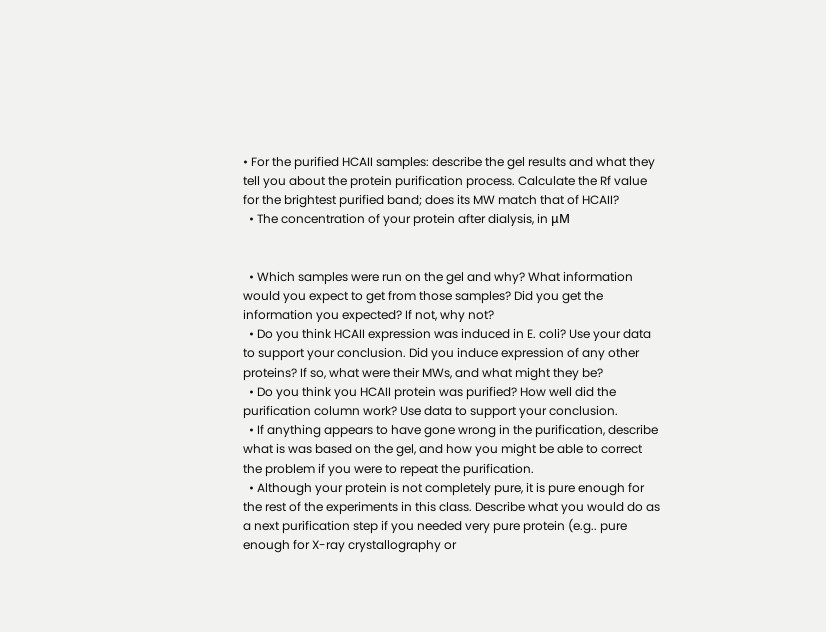• For the purified HCAII samples: describe the gel results and what they tell you about the protein purification process. Calculate the Rf value for the brightest purified band; does its MW match that of HCAII?
  • The concentration of your protein after dialysis, in μM


  • Which samples were run on the gel and why? What information would you expect to get from those samples? Did you get the information you expected? If not, why not?
  • Do you think HCAII expression was induced in E. coli? Use your data to support your conclusion. Did you induce expression of any other proteins? If so, what were their MWs, and what might they be?
  • Do you think you HCAII protein was purified? How well did the purification column work? Use data to support your conclusion.
  • If anything appears to have gone wrong in the purification, describe what is was based on the gel, and how you might be able to correct the problem if you were to repeat the purification.
  • Although your protein is not completely pure, it is pure enough for the rest of the experiments in this class. Describe what you would do as a next purification step if you needed very pure protein (e.g.. pure enough for X-ray crystallography or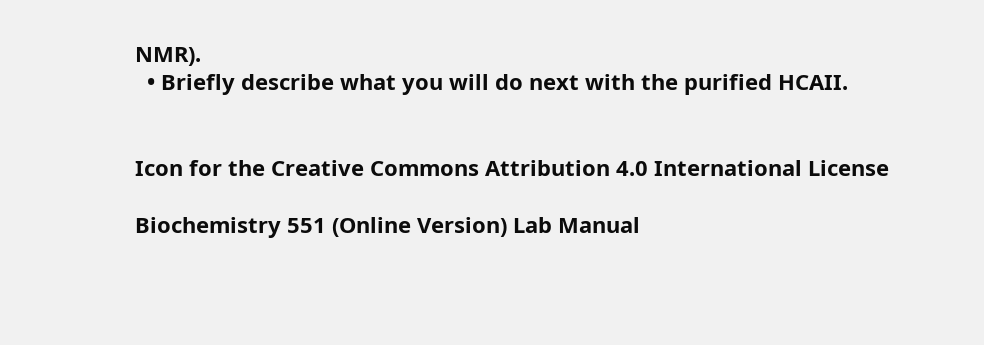NMR).
  • Briefly describe what you will do next with the purified HCAII.


Icon for the Creative Commons Attribution 4.0 International License

Biochemistry 551 (Online Version) Lab Manual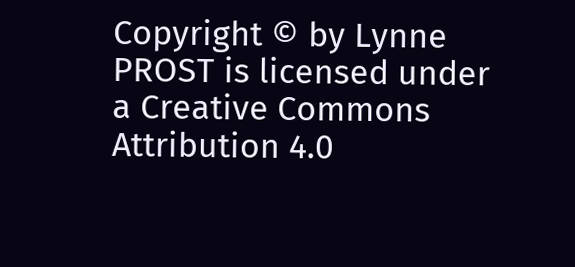Copyright © by Lynne PROST is licensed under a Creative Commons Attribution 4.0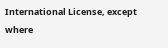International License, except where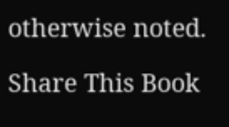otherwise noted.

Share This Book